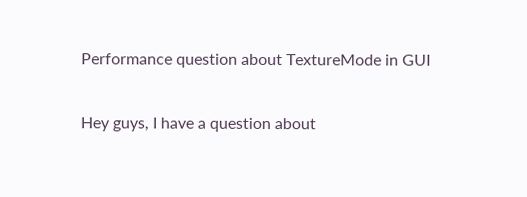Performance question about TextureMode in GUI

Hey guys, I have a question about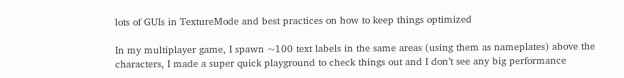lots of GUIs in TextureMode and best practices on how to keep things optimized

In my multiplayer game, I spawn ~100 text labels in the same areas (using them as nameplates) above the characters, I made a super quick playground to check things out and I don’t see any big performance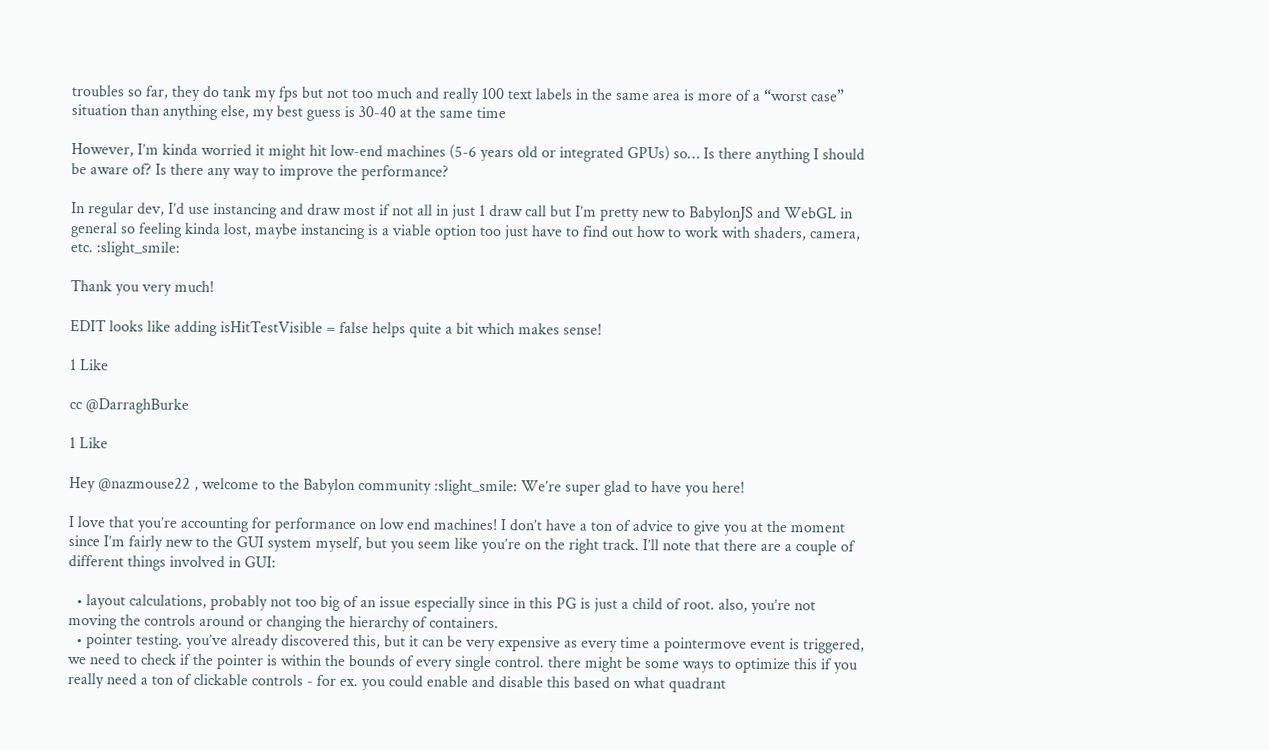troubles so far, they do tank my fps but not too much and really 100 text labels in the same area is more of a “worst case” situation than anything else, my best guess is 30-40 at the same time

However, I’m kinda worried it might hit low-end machines (5-6 years old or integrated GPUs) so… Is there anything I should be aware of? Is there any way to improve the performance?

In regular dev, I’d use instancing and draw most if not all in just 1 draw call but I’m pretty new to BabylonJS and WebGL in general so feeling kinda lost, maybe instancing is a viable option too just have to find out how to work with shaders, camera, etc. :slight_smile:

Thank you very much!

EDIT looks like adding isHitTestVisible = false helps quite a bit which makes sense!

1 Like

cc @DarraghBurke

1 Like

Hey @nazmouse22 , welcome to the Babylon community :slight_smile: We’re super glad to have you here!

I love that you’re accounting for performance on low end machines! I don’t have a ton of advice to give you at the moment since I’m fairly new to the GUI system myself, but you seem like you’re on the right track. I’ll note that there are a couple of different things involved in GUI:

  • layout calculations, probably not too big of an issue especially since in this PG is just a child of root. also, you’re not moving the controls around or changing the hierarchy of containers.
  • pointer testing. you’ve already discovered this, but it can be very expensive as every time a pointermove event is triggered, we need to check if the pointer is within the bounds of every single control. there might be some ways to optimize this if you really need a ton of clickable controls - for ex. you could enable and disable this based on what quadrant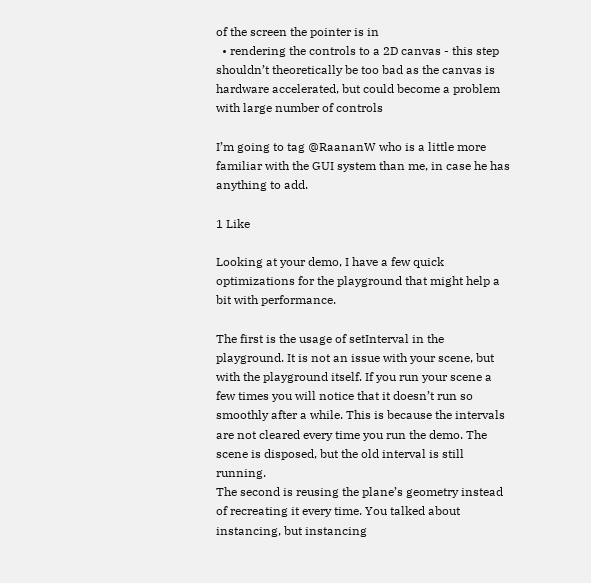of the screen the pointer is in
  • rendering the controls to a 2D canvas - this step shouldn’t theoretically be too bad as the canvas is hardware accelerated, but could become a problem with large number of controls

I’m going to tag @RaananW who is a little more familiar with the GUI system than me, in case he has anything to add.

1 Like

Looking at your demo, I have a few quick optimizations for the playground that might help a bit with performance.

The first is the usage of setInterval in the playground. It is not an issue with your scene, but with the playground itself. If you run your scene a few times you will notice that it doesn’t run so smoothly after a while. This is because the intervals are not cleared every time you run the demo. The scene is disposed, but the old interval is still running.
The second is reusing the plane’s geometry instead of recreating it every time. You talked about instancing, but instancing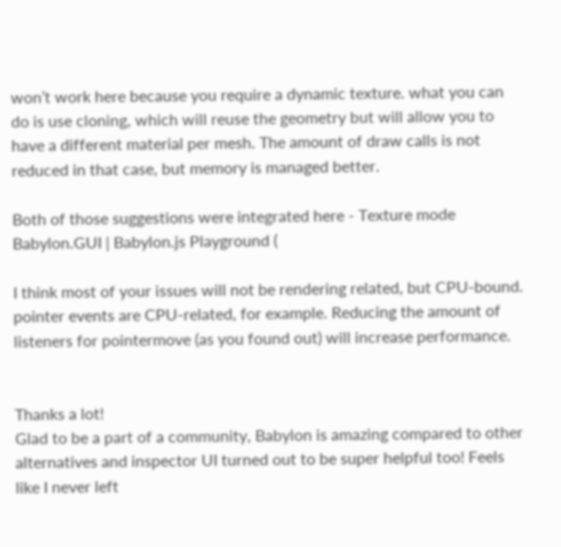won’t work here because you require a dynamic texture. what you can do is use cloning, which will reuse the geometry but will allow you to have a different material per mesh. The amount of draw calls is not reduced in that case, but memory is managed better.

Both of those suggestions were integrated here - Texture mode Babylon.GUI | Babylon.js Playground (

I think most of your issues will not be rendering related, but CPU-bound. pointer events are CPU-related, for example. Reducing the amount of listeners for pointermove (as you found out) will increase performance.


Thanks a lot!
Glad to be a part of a community, Babylon is amazing compared to other alternatives and inspector UI turned out to be super helpful too! Feels like I never left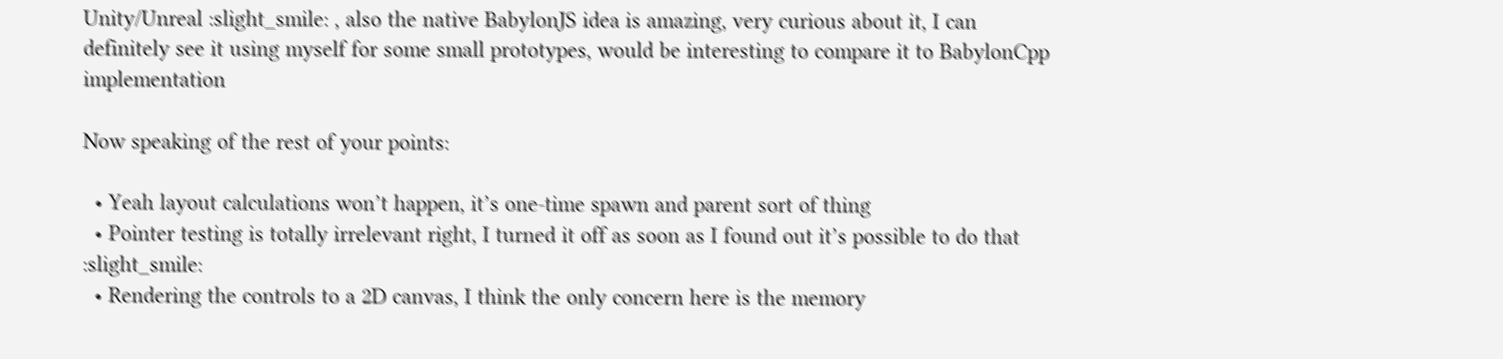Unity/Unreal :slight_smile: , also the native BabylonJS idea is amazing, very curious about it, I can definitely see it using myself for some small prototypes, would be interesting to compare it to BabylonCpp implementation

Now speaking of the rest of your points:

  • Yeah layout calculations won’t happen, it’s one-time spawn and parent sort of thing
  • Pointer testing is totally irrelevant right, I turned it off as soon as I found out it’s possible to do that :slight_smile:
  • Rendering the controls to a 2D canvas, I think the only concern here is the memory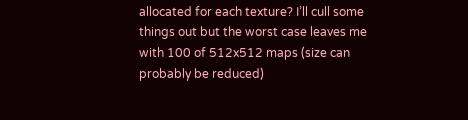allocated for each texture? I’ll cull some things out but the worst case leaves me with 100 of 512x512 maps (size can probably be reduced)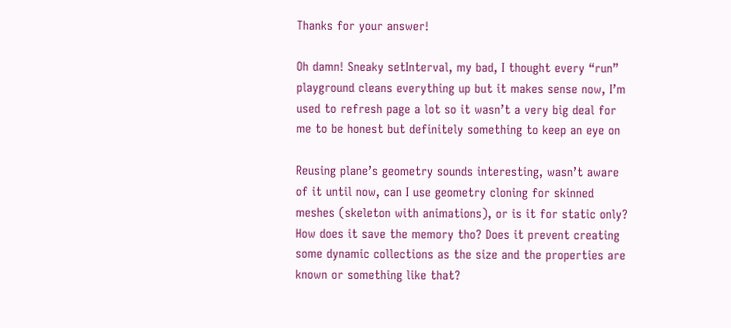Thanks for your answer!

Oh damn! Sneaky setInterval, my bad, I thought every “run” playground cleans everything up but it makes sense now, I’m used to refresh page a lot so it wasn’t a very big deal for me to be honest but definitely something to keep an eye on

Reusing plane’s geometry sounds interesting, wasn’t aware of it until now, can I use geometry cloning for skinned meshes (skeleton with animations), or is it for static only? How does it save the memory tho? Does it prevent creating some dynamic collections as the size and the properties are known or something like that?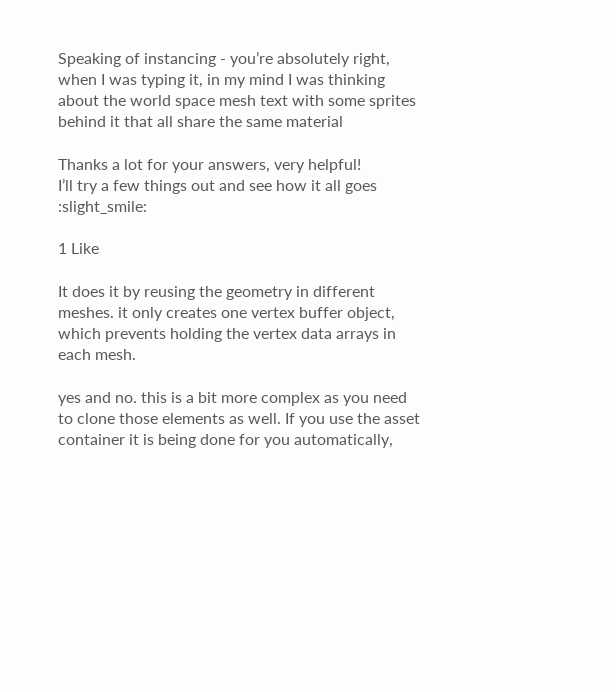Speaking of instancing - you’re absolutely right, when I was typing it, in my mind I was thinking about the world space mesh text with some sprites behind it that all share the same material

Thanks a lot for your answers, very helpful!
I’ll try a few things out and see how it all goes :slight_smile:

1 Like

It does it by reusing the geometry in different meshes. it only creates one vertex buffer object, which prevents holding the vertex data arrays in each mesh.

yes and no. this is a bit more complex as you need to clone those elements as well. If you use the asset container it is being done for you automatically,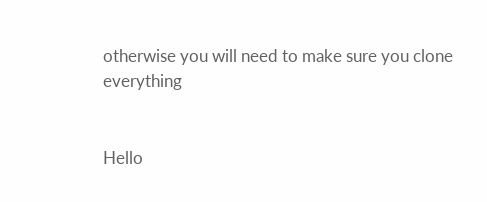otherwise you will need to make sure you clone everything


Hello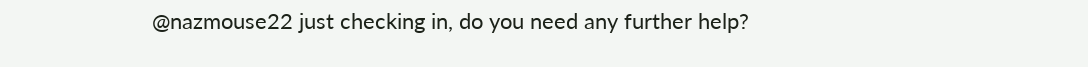@nazmouse22 just checking in, do you need any further help?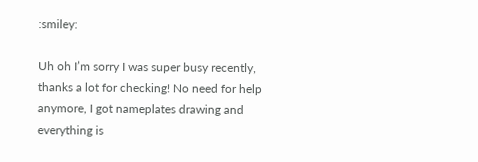:smiley:

Uh oh I’m sorry I was super busy recently, thanks a lot for checking! No need for help anymore, I got nameplates drawing and everything is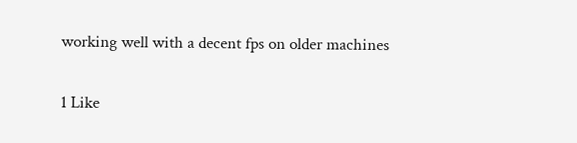working well with a decent fps on older machines

1 Like